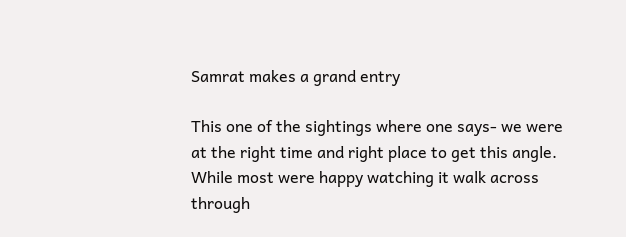Samrat makes a grand entry

This one of the sightings where one says- we were at the right time and right place to get this angle. While most were happy watching it walk across through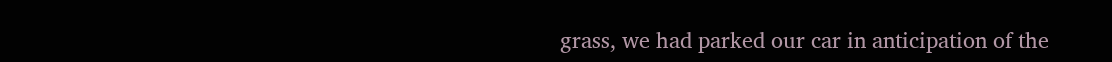grass, we had parked our car in anticipation of the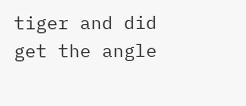tiger and did get the angle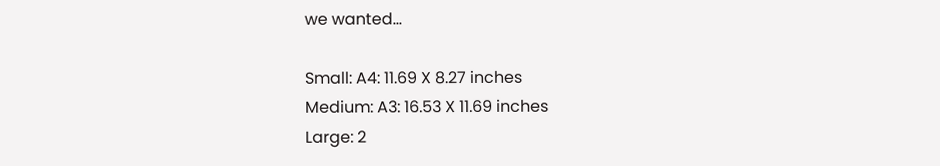we wanted...

Small: A4: 11.69 X 8.27 inches
Medium: A3: 16.53 X 11.69 inches
Large: 2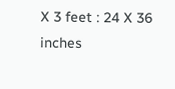X 3 feet : 24 X 36 inches